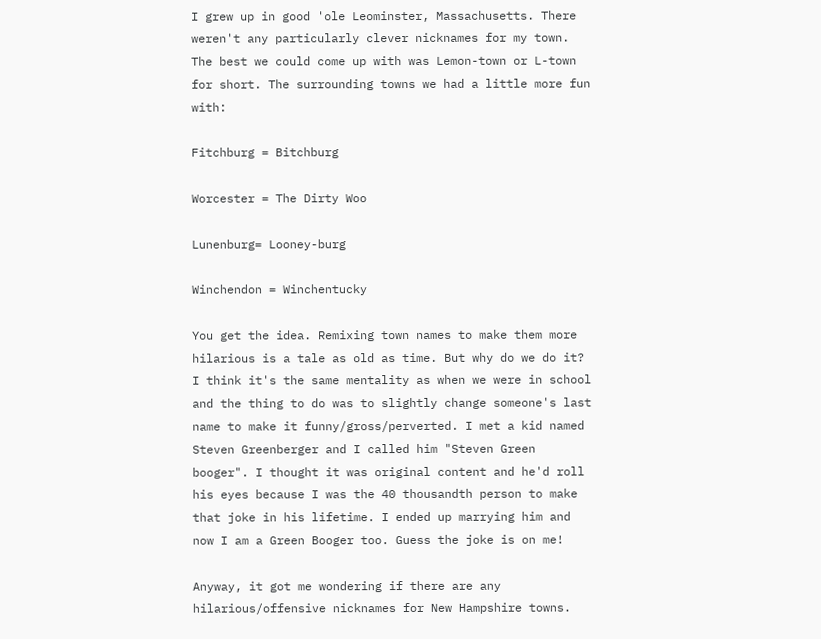I grew up in good 'ole Leominster, Massachusetts. There weren't any particularly clever nicknames for my town. The best we could come up with was Lemon-town or L-town for short. The surrounding towns we had a little more fun with:

Fitchburg = Bitchburg

Worcester = The Dirty Woo

Lunenburg= Looney-burg

Winchendon = Winchentucky

You get the idea. Remixing town names to make them more hilarious is a tale as old as time. But why do we do it? I think it's the same mentality as when we were in school and the thing to do was to slightly change someone's last name to make it funny/gross/perverted. I met a kid named Steven Greenberger and I called him "Steven Green booger". I thought it was original content and he'd roll his eyes because I was the 40 thousandth person to make that joke in his lifetime. I ended up marrying him and now I am a Green Booger too. Guess the joke is on me!

Anyway, it got me wondering if there are any hilarious/offensive nicknames for New Hampshire towns.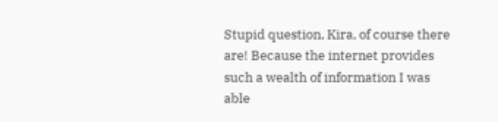Stupid question, Kira, of course there are! Because the internet provides such a wealth of information I was able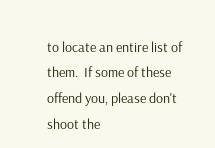to locate an entire list of them.  If some of these offend you, please don't shoot the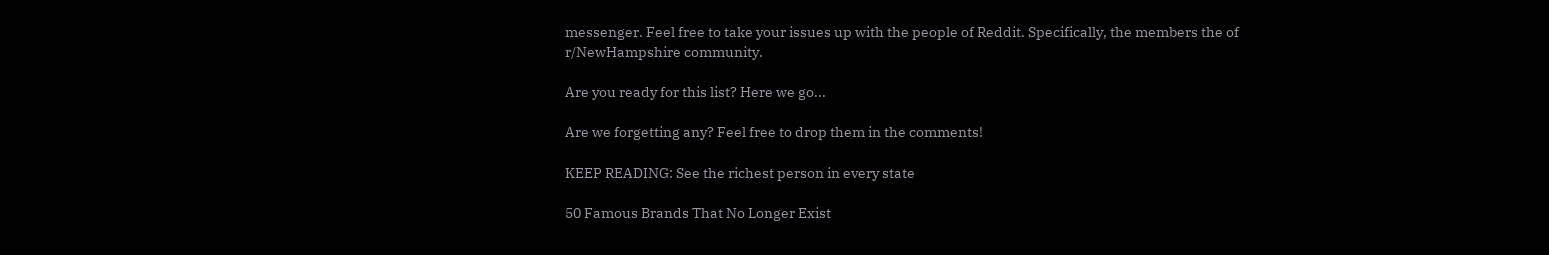messenger. Feel free to take your issues up with the people of Reddit. Specifically, the members the of r/NewHampshire community.

Are you ready for this list? Here we go...

Are we forgetting any? Feel free to drop them in the comments!

KEEP READING: See the richest person in every state

50 Famous Brands That No Longer Exist